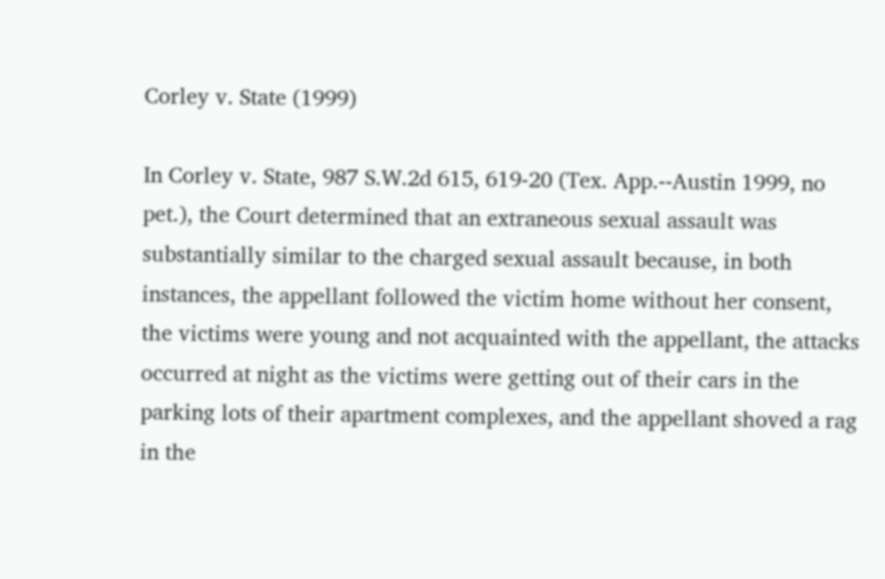Corley v. State (1999)

In Corley v. State, 987 S.W.2d 615, 619-20 (Tex. App.--Austin 1999, no pet.), the Court determined that an extraneous sexual assault was substantially similar to the charged sexual assault because, in both instances, the appellant followed the victim home without her consent, the victims were young and not acquainted with the appellant, the attacks occurred at night as the victims were getting out of their cars in the parking lots of their apartment complexes, and the appellant shoved a rag in the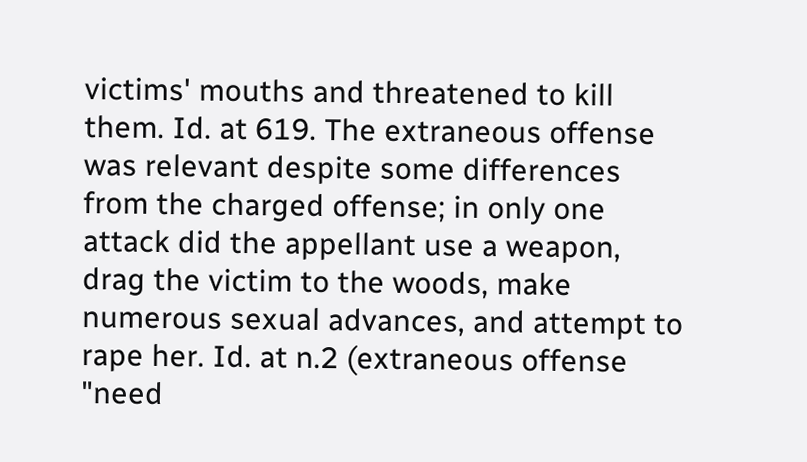victims' mouths and threatened to kill them. Id. at 619. The extraneous offense was relevant despite some differences from the charged offense; in only one attack did the appellant use a weapon, drag the victim to the woods, make numerous sexual advances, and attempt to rape her. Id. at n.2 (extraneous offense "need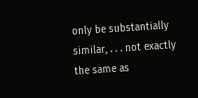only be substantially similar, . . . not exactly the same as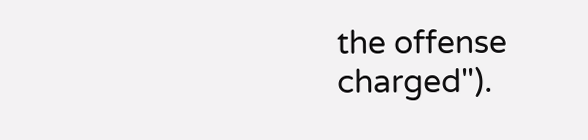the offense charged").